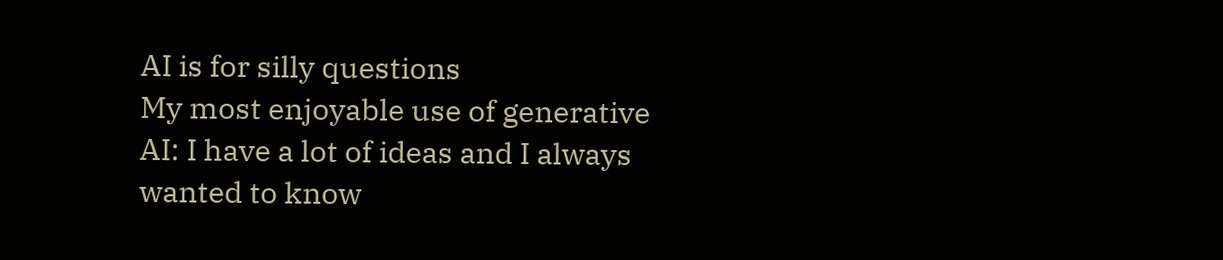AI is for silly questions
My most enjoyable use of generative AI: I have a lot of ideas and I always wanted to know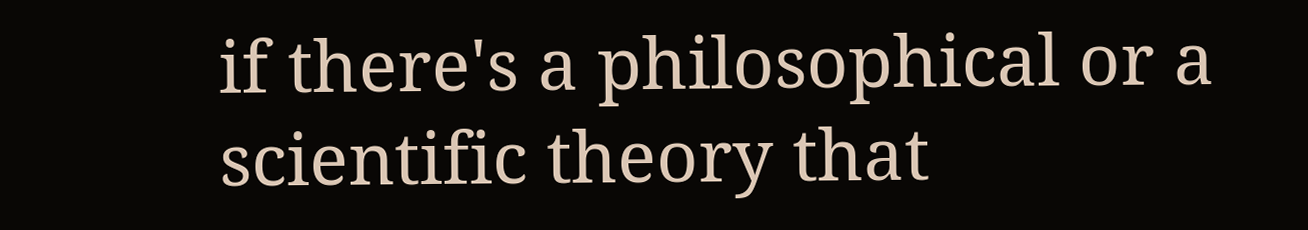if there's a philosophical or a scientific theory that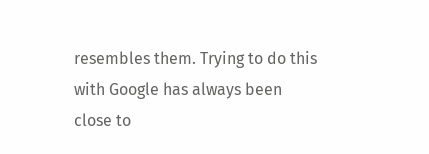resembles them. Trying to do this with Google has always been close to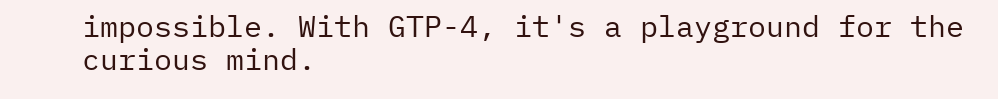impossible. With GTP-4, it's a playground for the curious mind.